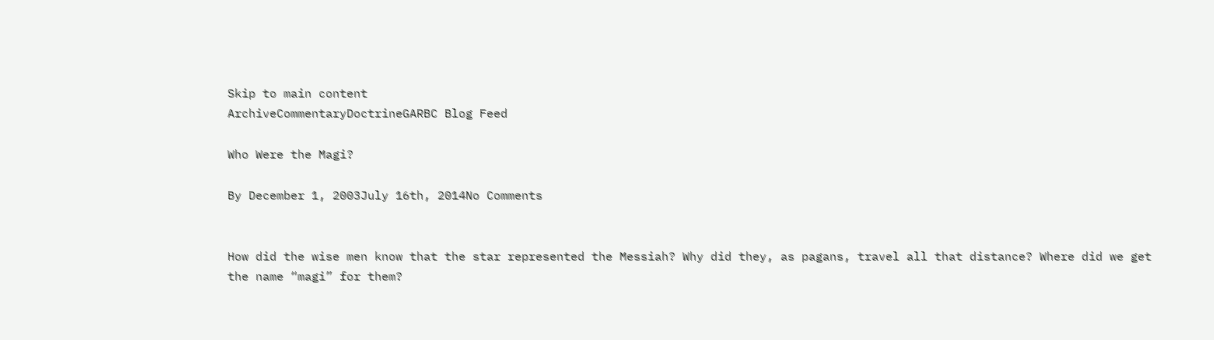Skip to main content
ArchiveCommentaryDoctrineGARBC Blog Feed

Who Were the Magi?

By December 1, 2003July 16th, 2014No Comments


How did the wise men know that the star represented the Messiah? Why did they, as pagans, travel all that distance? Where did we get the name “magi” for them?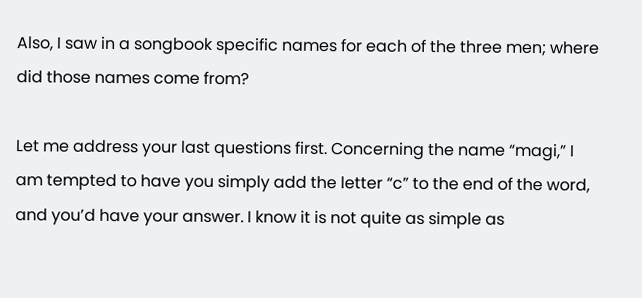Also, I saw in a songbook specific names for each of the three men; where did those names come from?

Let me address your last questions first. Concerning the name “magi,” I am tempted to have you simply add the letter “c” to the end of the word, and you’d have your answer. I know it is not quite as simple as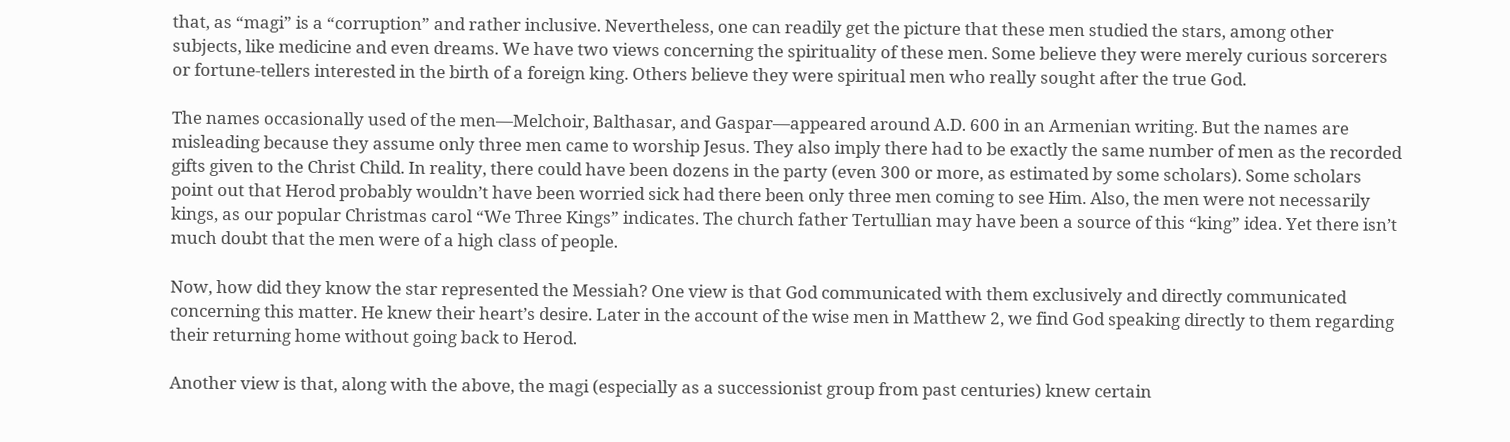that, as “magi” is a “corruption” and rather inclusive. Nevertheless, one can readily get the picture that these men studied the stars, among other subjects, like medicine and even dreams. We have two views concerning the spirituality of these men. Some believe they were merely curious sorcerers or fortune-tellers interested in the birth of a foreign king. Others believe they were spiritual men who really sought after the true God.

The names occasionally used of the men—Melchoir, Balthasar, and Gaspar—appeared around A.D. 600 in an Armenian writing. But the names are misleading because they assume only three men came to worship Jesus. They also imply there had to be exactly the same number of men as the recorded gifts given to the Christ Child. In reality, there could have been dozens in the party (even 300 or more, as estimated by some scholars). Some scholars point out that Herod probably wouldn’t have been worried sick had there been only three men coming to see Him. Also, the men were not necessarily kings, as our popular Christmas carol “We Three Kings” indicates. The church father Tertullian may have been a source of this “king” idea. Yet there isn’t much doubt that the men were of a high class of people.

Now, how did they know the star represented the Messiah? One view is that God communicated with them exclusively and directly communicated concerning this matter. He knew their heart’s desire. Later in the account of the wise men in Matthew 2, we find God speaking directly to them regarding their returning home without going back to Herod.

Another view is that, along with the above, the magi (especially as a successionist group from past centuries) knew certain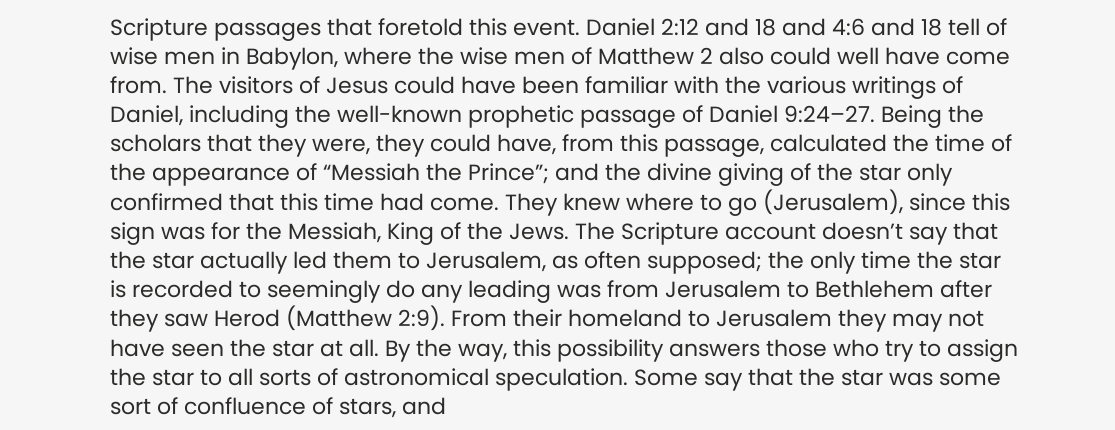Scripture passages that foretold this event. Daniel 2:12 and 18 and 4:6 and 18 tell of wise men in Babylon, where the wise men of Matthew 2 also could well have come from. The visitors of Jesus could have been familiar with the various writings of Daniel, including the well-known prophetic passage of Daniel 9:24–27. Being the scholars that they were, they could have, from this passage, calculated the time of the appearance of “Messiah the Prince”; and the divine giving of the star only confirmed that this time had come. They knew where to go (Jerusalem), since this sign was for the Messiah, King of the Jews. The Scripture account doesn’t say that the star actually led them to Jerusalem, as often supposed; the only time the star is recorded to seemingly do any leading was from Jerusalem to Bethlehem after they saw Herod (Matthew 2:9). From their homeland to Jerusalem they may not have seen the star at all. By the way, this possibility answers those who try to assign the star to all sorts of astronomical speculation. Some say that the star was some sort of confluence of stars, and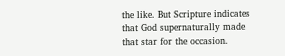the like. But Scripture indicates that God supernaturally made that star for the occasion.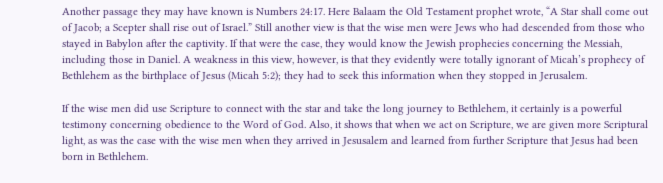Another passage they may have known is Numbers 24:17. Here Balaam the Old Testament prophet wrote, “A Star shall come out of Jacob; a Scepter shall rise out of Israel.” Still another view is that the wise men were Jews who had descended from those who stayed in Babylon after the captivity. If that were the case, they would know the Jewish prophecies concerning the Messiah, including those in Daniel. A weakness in this view, however, is that they evidently were totally ignorant of Micah’s prophecy of Bethlehem as the birthplace of Jesus (Micah 5:2); they had to seek this information when they stopped in Jerusalem.

If the wise men did use Scripture to connect with the star and take the long journey to Bethlehem, it certainly is a powerful testimony concerning obedience to the Word of God. Also, it shows that when we act on Scripture, we are given more Scriptural light, as was the case with the wise men when they arrived in Jesusalem and learned from further Scripture that Jesus had been born in Bethlehem.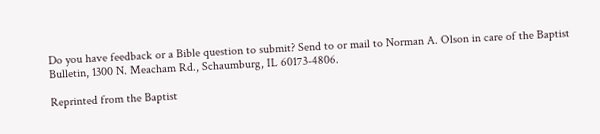Do you have feedback or a Bible question to submit? Send to or mail to Norman A. Olson in care of the Baptist Bulletin, 1300 N. Meacham Rd., Schaumburg, IL 60173-4806.

Reprinted from the Baptist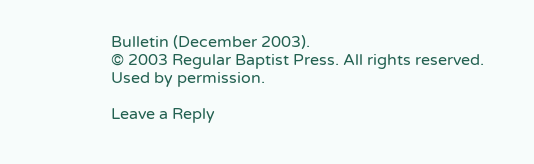Bulletin (December 2003).
© 2003 Regular Baptist Press. All rights reserved.
Used by permission.

Leave a Reply